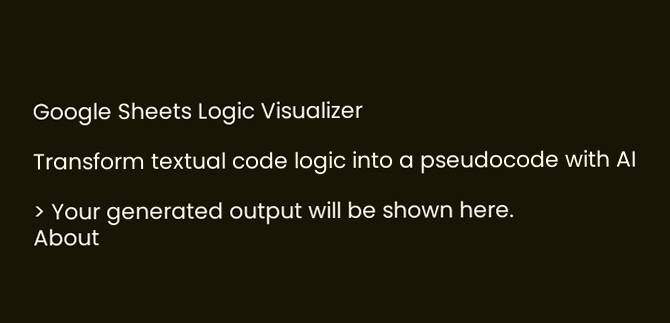Google Sheets Logic Visualizer

Transform textual code logic into a pseudocode with AI

> Your generated output will be shown here.
About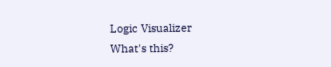Logic Visualizer
What's this?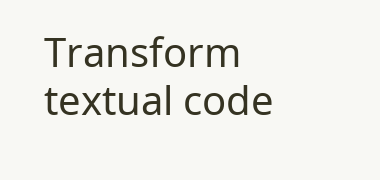Transform textual code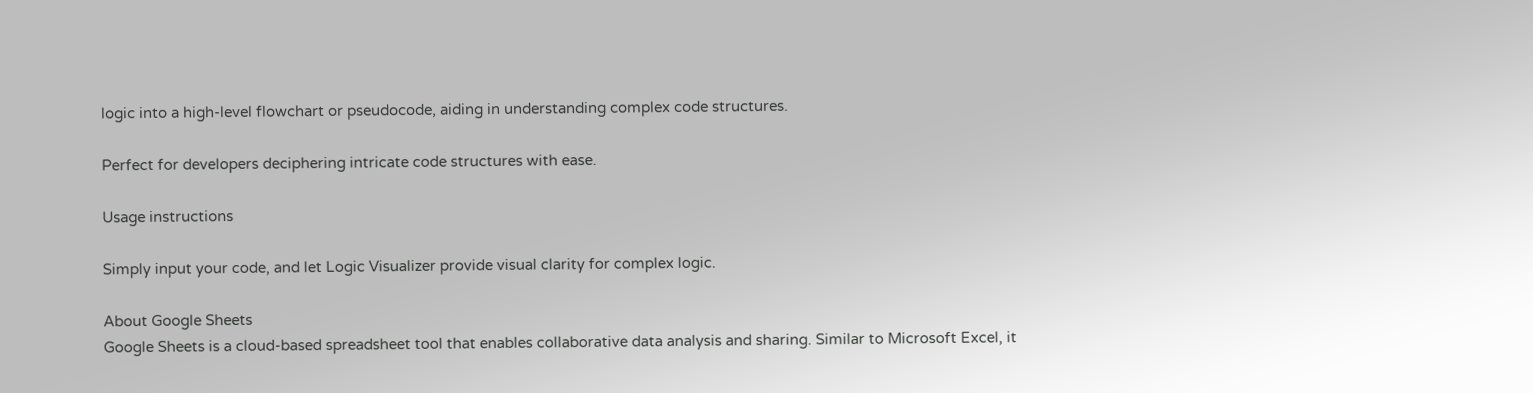logic into a high-level flowchart or pseudocode, aiding in understanding complex code structures.

Perfect for developers deciphering intricate code structures with ease.

Usage instructions

Simply input your code, and let Logic Visualizer provide visual clarity for complex logic.

About Google Sheets
Google Sheets is a cloud-based spreadsheet tool that enables collaborative data analysis and sharing. Similar to Microsoft Excel, it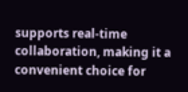supports real-time collaboration, making it a convenient choice for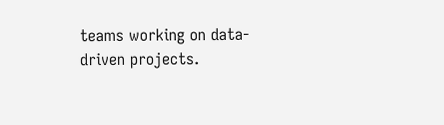teams working on data-driven projects.